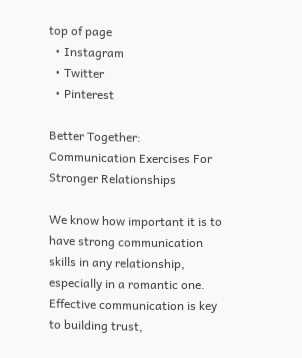top of page
  • Instagram
  • Twitter
  • Pinterest

Better Together: Communication Exercises For Stronger Relationships

We know how important it is to have strong communication skills in any relationship, especially in a romantic one. Effective communication is key to building trust,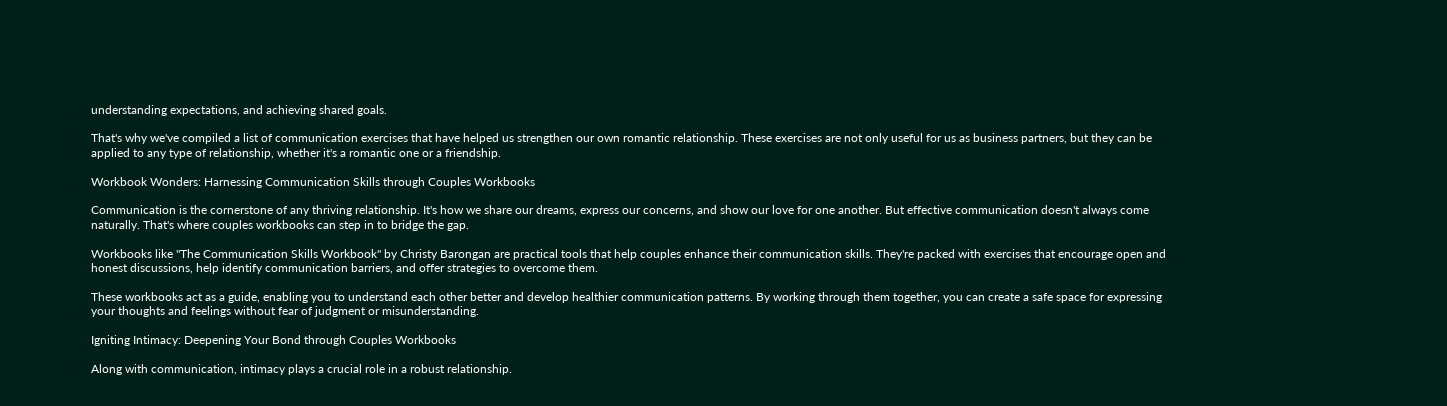understanding expectations, and achieving shared goals.

That's why we've compiled a list of communication exercises that have helped us strengthen our own romantic relationship. These exercises are not only useful for us as business partners, but they can be applied to any type of relationship, whether it's a romantic one or a friendship.

Workbook Wonders: Harnessing Communication Skills through Couples Workbooks

Communication is the cornerstone of any thriving relationship. It's how we share our dreams, express our concerns, and show our love for one another. But effective communication doesn't always come naturally. That's where couples workbooks can step in to bridge the gap.

Workbooks like "The Communication Skills Workbook" by Christy Barongan are practical tools that help couples enhance their communication skills. They're packed with exercises that encourage open and honest discussions, help identify communication barriers, and offer strategies to overcome them.

These workbooks act as a guide, enabling you to understand each other better and develop healthier communication patterns. By working through them together, you can create a safe space for expressing your thoughts and feelings without fear of judgment or misunderstanding.

Igniting Intimacy: Deepening Your Bond through Couples Workbooks

Along with communication, intimacy plays a crucial role in a robust relationship.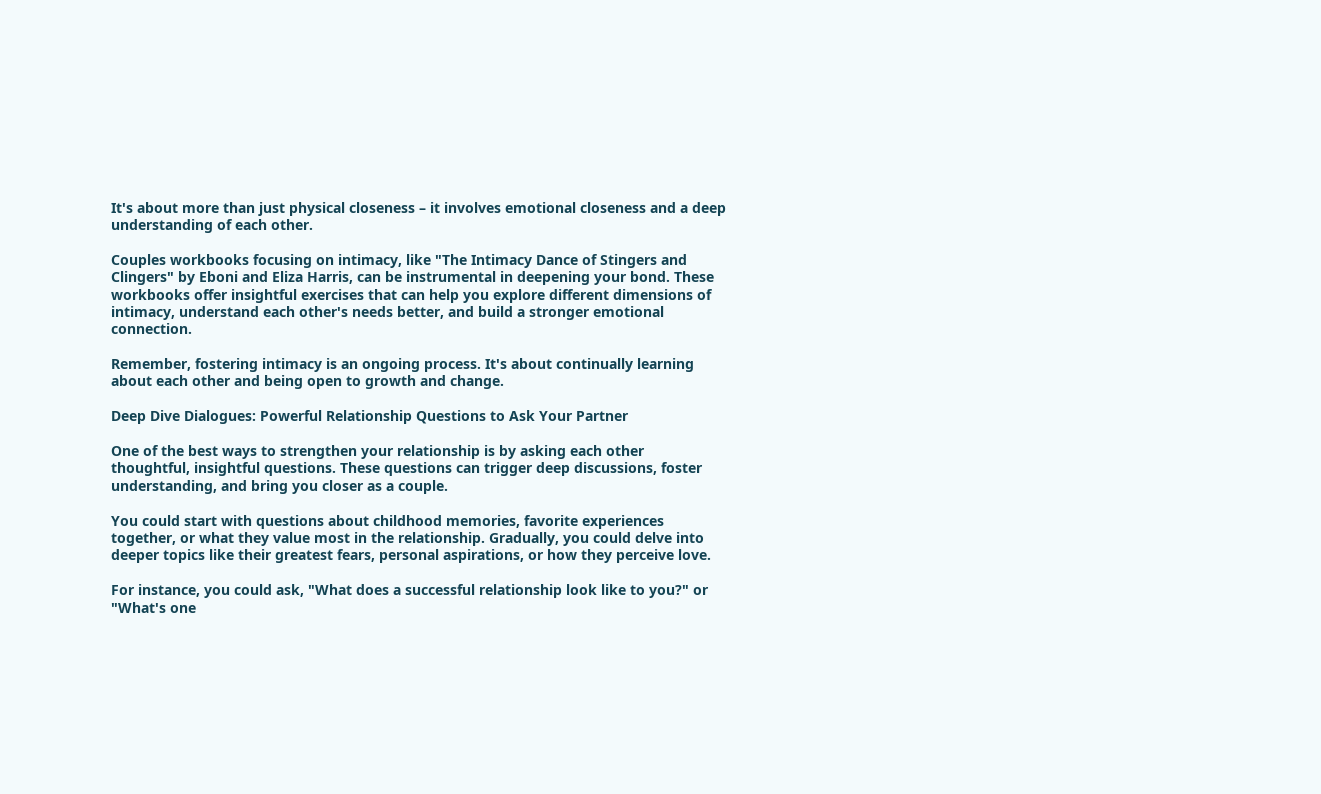It's about more than just physical closeness – it involves emotional closeness and a deep understanding of each other.

Couples workbooks focusing on intimacy, like "The Intimacy Dance of Stingers and Clingers" by Eboni and Eliza Harris, can be instrumental in deepening your bond. These workbooks offer insightful exercises that can help you explore different dimensions of intimacy, understand each other's needs better, and build a stronger emotional connection.

Remember, fostering intimacy is an ongoing process. It's about continually learning about each other and being open to growth and change.

Deep Dive Dialogues: Powerful Relationship Questions to Ask Your Partner

One of the best ways to strengthen your relationship is by asking each other thoughtful, insightful questions. These questions can trigger deep discussions, foster understanding, and bring you closer as a couple.

You could start with questions about childhood memories, favorite experiences together, or what they value most in the relationship. Gradually, you could delve into deeper topics like their greatest fears, personal aspirations, or how they perceive love.

For instance, you could ask, "What does a successful relationship look like to you?" or "What's one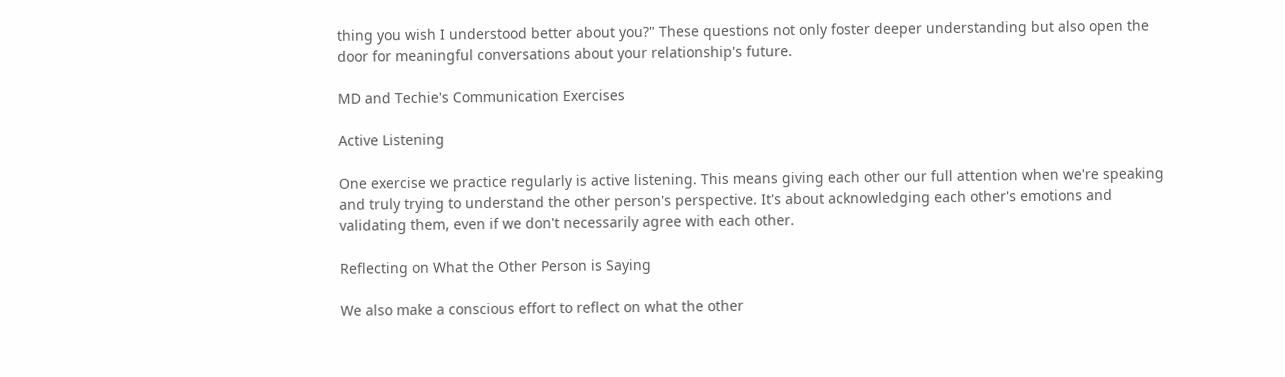thing you wish I understood better about you?" These questions not only foster deeper understanding but also open the door for meaningful conversations about your relationship's future.

MD and Techie's Communication Exercises

Active Listening

One exercise we practice regularly is active listening. This means giving each other our full attention when we're speaking and truly trying to understand the other person's perspective. It's about acknowledging each other's emotions and validating them, even if we don't necessarily agree with each other.

Reflecting on What the Other Person is Saying

We also make a conscious effort to reflect on what the other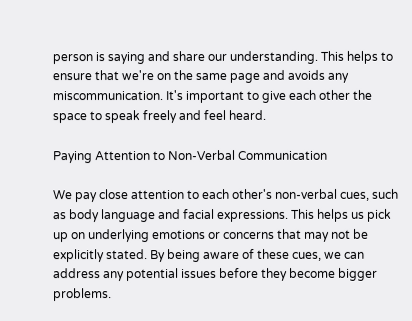person is saying and share our understanding. This helps to ensure that we're on the same page and avoids any miscommunication. It's important to give each other the space to speak freely and feel heard.

Paying Attention to Non-Verbal Communication

We pay close attention to each other's non-verbal cues, such as body language and facial expressions. This helps us pick up on underlying emotions or concerns that may not be explicitly stated. By being aware of these cues, we can address any potential issues before they become bigger problems.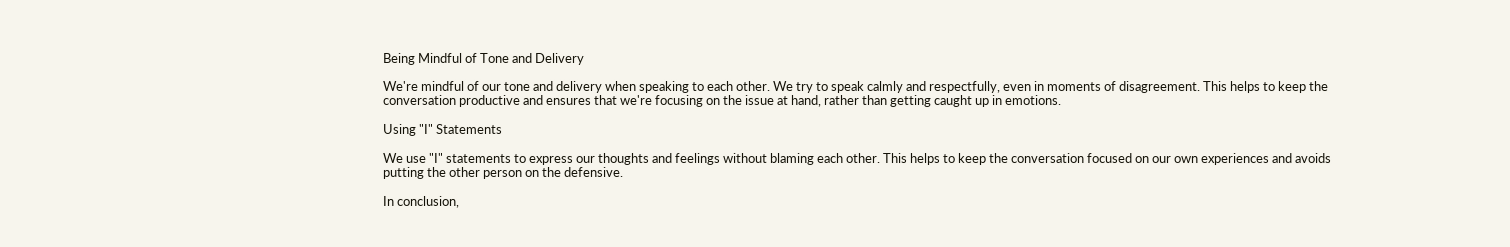Being Mindful of Tone and Delivery

We're mindful of our tone and delivery when speaking to each other. We try to speak calmly and respectfully, even in moments of disagreement. This helps to keep the conversation productive and ensures that we're focusing on the issue at hand, rather than getting caught up in emotions.

Using "I" Statements

We use "I" statements to express our thoughts and feelings without blaming each other. This helps to keep the conversation focused on our own experiences and avoids putting the other person on the defensive.

In conclusion,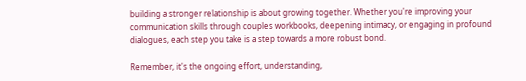building a stronger relationship is about growing together. Whether you're improving your communication skills through couples workbooks, deepening intimacy, or engaging in profound dialogues, each step you take is a step towards a more robust bond.

Remember, it's the ongoing effort, understanding,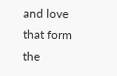and love that form the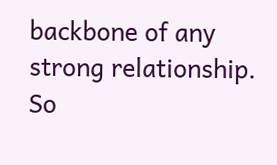backbone of any strong relationship. So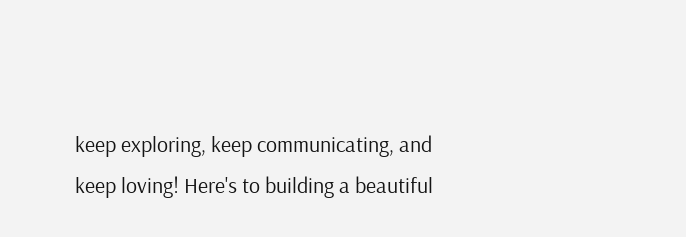keep exploring, keep communicating, and keep loving! Here's to building a beautiful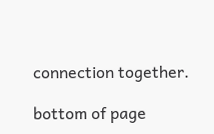connection together.

bottom of page